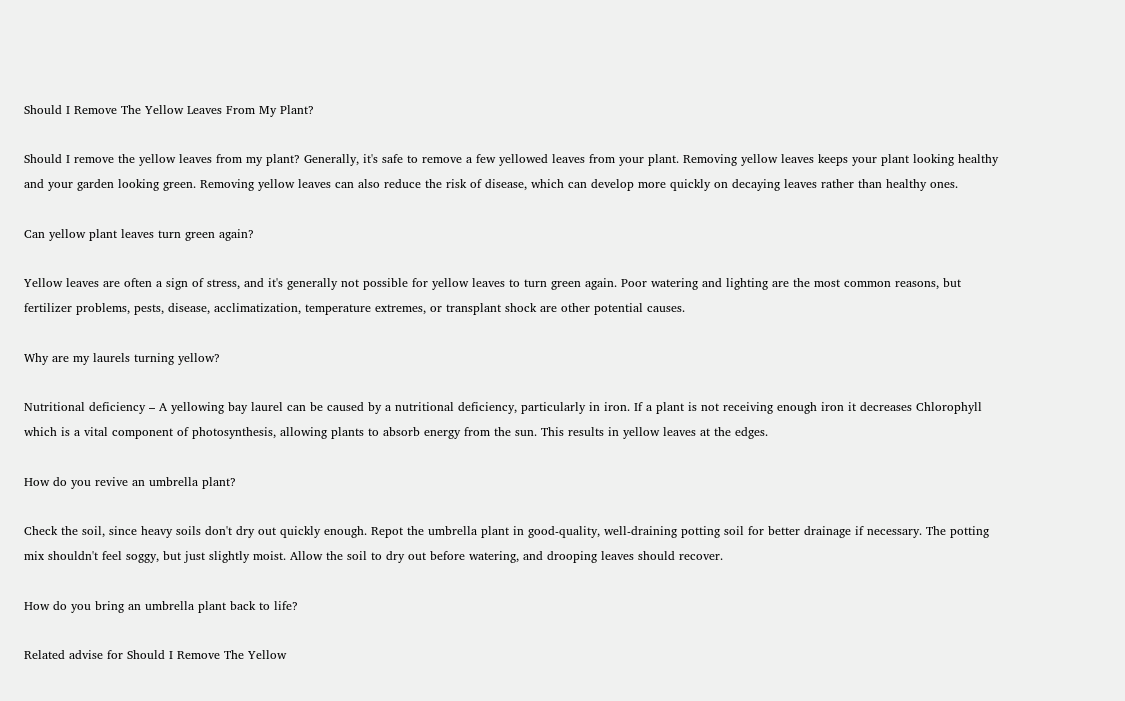Should I Remove The Yellow Leaves From My Plant?

Should I remove the yellow leaves from my plant? Generally, it's safe to remove a few yellowed leaves from your plant. Removing yellow leaves keeps your plant looking healthy and your garden looking green. Removing yellow leaves can also reduce the risk of disease, which can develop more quickly on decaying leaves rather than healthy ones.

Can yellow plant leaves turn green again?

Yellow leaves are often a sign of stress, and it's generally not possible for yellow leaves to turn green again. Poor watering and lighting are the most common reasons, but fertilizer problems, pests, disease, acclimatization, temperature extremes, or transplant shock are other potential causes.

Why are my laurels turning yellow?

Nutritional deficiency – A yellowing bay laurel can be caused by a nutritional deficiency, particularly in iron. If a plant is not receiving enough iron it decreases Chlorophyll which is a vital component of photosynthesis, allowing plants to absorb energy from the sun. This results in yellow leaves at the edges.

How do you revive an umbrella plant?

Check the soil, since heavy soils don't dry out quickly enough. Repot the umbrella plant in good-quality, well-draining potting soil for better drainage if necessary. The potting mix shouldn't feel soggy, but just slightly moist. Allow the soil to dry out before watering, and drooping leaves should recover.

How do you bring an umbrella plant back to life?

Related advise for Should I Remove The Yellow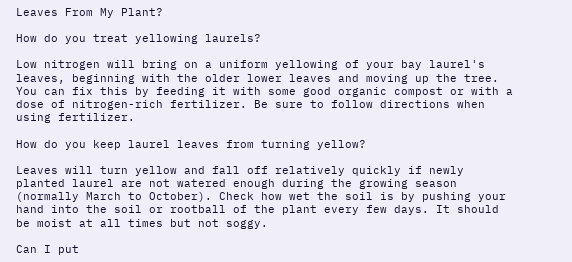Leaves From My Plant?

How do you treat yellowing laurels?

Low nitrogen will bring on a uniform yellowing of your bay laurel's leaves, beginning with the older lower leaves and moving up the tree. You can fix this by feeding it with some good organic compost or with a dose of nitrogen-rich fertilizer. Be sure to follow directions when using fertilizer.

How do you keep laurel leaves from turning yellow?

Leaves will turn yellow and fall off relatively quickly if newly planted laurel are not watered enough during the growing season (normally March to October). Check how wet the soil is by pushing your hand into the soil or rootball of the plant every few days. It should be moist at all times but not soggy.

Can I put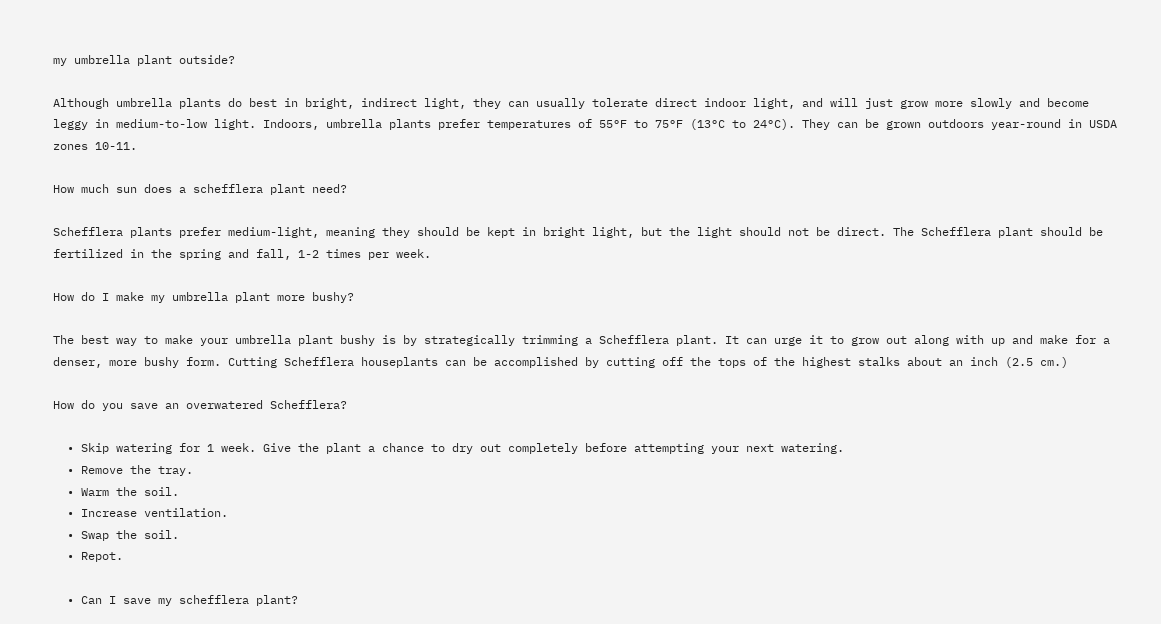my umbrella plant outside?

Although umbrella plants do best in bright, indirect light, they can usually tolerate direct indoor light, and will just grow more slowly and become leggy in medium-to-low light. Indoors, umbrella plants prefer temperatures of 55°F to 75°F (13°C to 24°C). They can be grown outdoors year-round in USDA zones 10-11.

How much sun does a schefflera plant need?

Schefflera plants prefer medium-light, meaning they should be kept in bright light, but the light should not be direct. The Schefflera plant should be fertilized in the spring and fall, 1-2 times per week.

How do I make my umbrella plant more bushy?

The best way to make your umbrella plant bushy is by strategically trimming a Schefflera plant. It can urge it to grow out along with up and make for a denser, more bushy form. Cutting Schefflera houseplants can be accomplished by cutting off the tops of the highest stalks about an inch (2.5 cm.)

How do you save an overwatered Schefflera?

  • Skip watering for 1 week. Give the plant a chance to dry out completely before attempting your next watering.
  • Remove the tray.
  • Warm the soil.
  • Increase ventilation.
  • Swap the soil.
  • Repot.

  • Can I save my schefflera plant?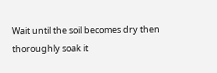Wait until the soil becomes dry then thoroughly soak it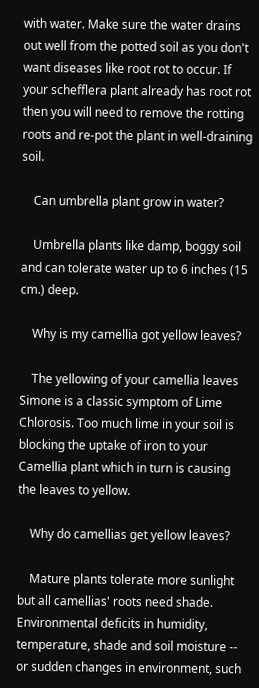with water. Make sure the water drains out well from the potted soil as you don't want diseases like root rot to occur. If your schefflera plant already has root rot then you will need to remove the rotting roots and re-pot the plant in well-draining soil.

    Can umbrella plant grow in water?

    Umbrella plants like damp, boggy soil and can tolerate water up to 6 inches (15 cm.) deep.

    Why is my camellia got yellow leaves?

    The yellowing of your camellia leaves Simone is a classic symptom of Lime Chlorosis. Too much lime in your soil is blocking the uptake of iron to your Camellia plant which in turn is causing the leaves to yellow.

    Why do camellias get yellow leaves?

    Mature plants tolerate more sunlight but all camellias' roots need shade. Environmental deficits in humidity, temperature, shade and soil moisture -- or sudden changes in environment, such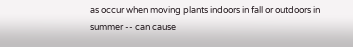as occur when moving plants indoors in fall or outdoors in summer -- can cause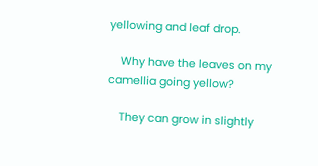yellowing and leaf drop.

    Why have the leaves on my camellia going yellow?

    They can grow in slightly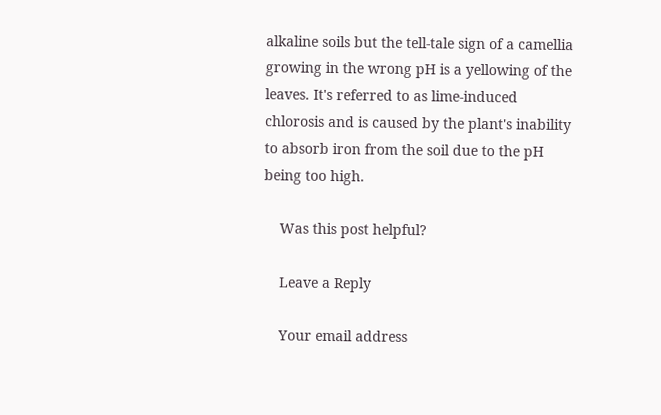alkaline soils but the tell-tale sign of a camellia growing in the wrong pH is a yellowing of the leaves. It's referred to as lime-induced chlorosis and is caused by the plant's inability to absorb iron from the soil due to the pH being too high.

    Was this post helpful?

    Leave a Reply

    Your email address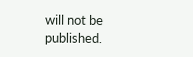will not be published.